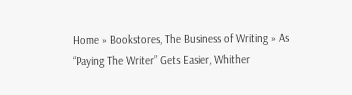Home » Bookstores, The Business of Writing » As “Paying The Writer” Gets Easier, Whither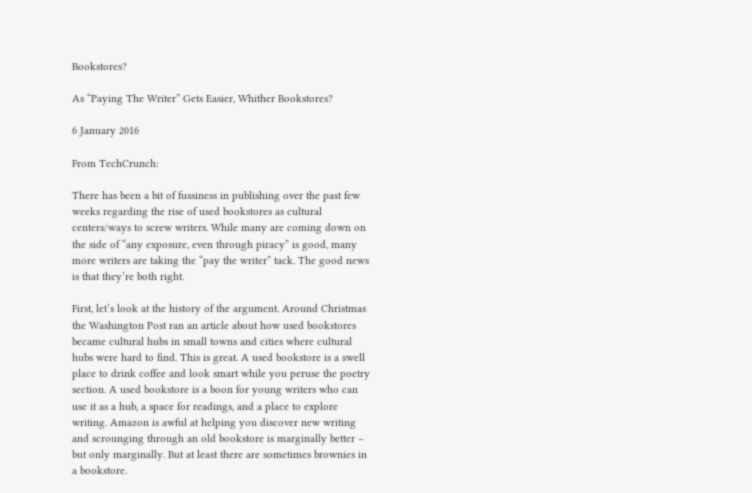Bookstores?

As “Paying The Writer” Gets Easier, Whither Bookstores?

6 January 2016

From TechCrunch:

There has been a bit of fussiness in publishing over the past few weeks regarding the rise of used bookstores as cultural centers/ways to screw writers. While many are coming down on the side of “any exposure, even through piracy” is good, many more writers are taking the “pay the writer” tack. The good news is that they’re both right.

First, let’s look at the history of the argument. Around Christmas the Washington Post ran an article about how used bookstores became cultural hubs in small towns and cities where cultural hubs were hard to find. This is great. A used bookstore is a swell place to drink coffee and look smart while you peruse the poetry section. A used bookstore is a boon for young writers who can use it as a hub, a space for readings, and a place to explore writing. Amazon is awful at helping you discover new writing and scrounging through an old bookstore is marginally better – but only marginally. But at least there are sometimes brownies in a bookstore.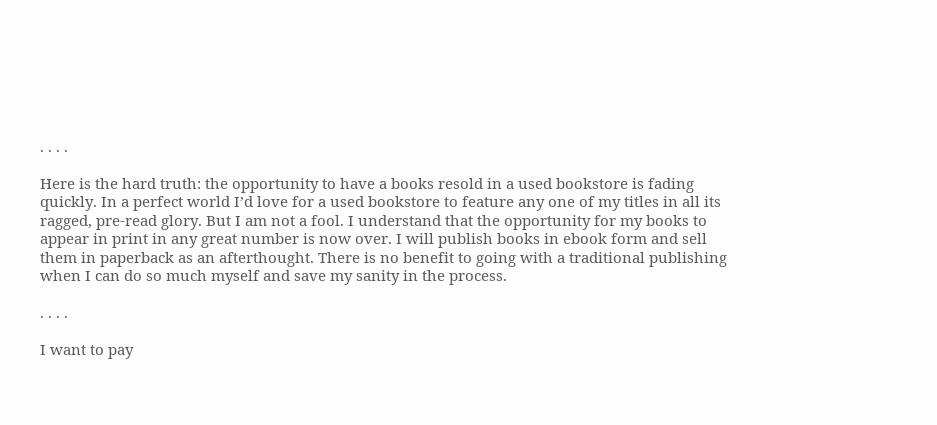. . . .

Here is the hard truth: the opportunity to have a books resold in a used bookstore is fading quickly. In a perfect world I’d love for a used bookstore to feature any one of my titles in all its ragged, pre-read glory. But I am not a fool. I understand that the opportunity for my books to appear in print in any great number is now over. I will publish books in ebook form and sell them in paperback as an afterthought. There is no benefit to going with a traditional publishing when I can do so much myself and save my sanity in the process.

. . . .

I want to pay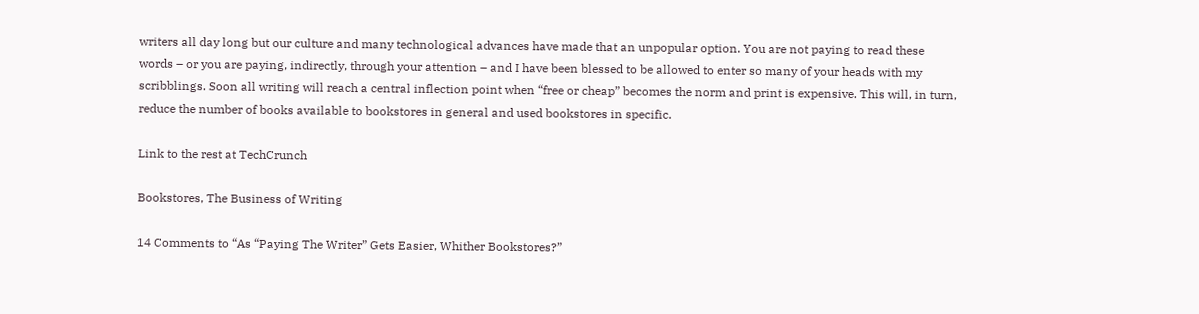writers all day long but our culture and many technological advances have made that an unpopular option. You are not paying to read these words – or you are paying, indirectly, through your attention – and I have been blessed to be allowed to enter so many of your heads with my scribblings. Soon all writing will reach a central inflection point when “free or cheap” becomes the norm and print is expensive. This will, in turn, reduce the number of books available to bookstores in general and used bookstores in specific.

Link to the rest at TechCrunch

Bookstores, The Business of Writing

14 Comments to “As “Paying The Writer” Gets Easier, Whither Bookstores?”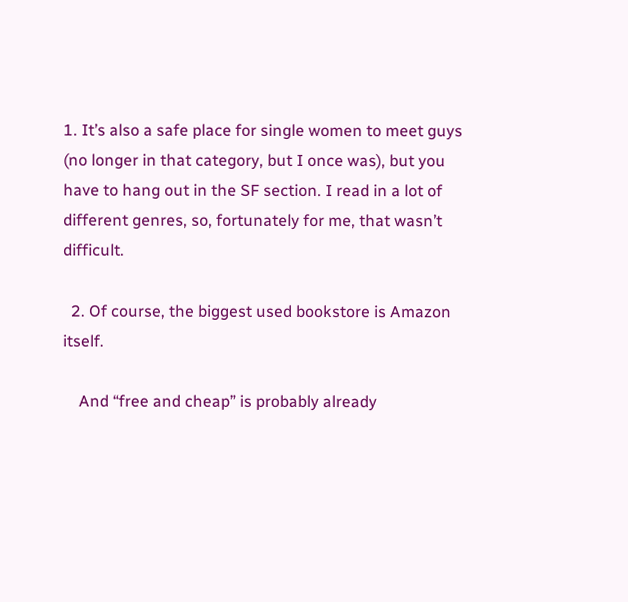1. It’s also a safe place for single women to meet guys (no longer in that category, but I once was), but you have to hang out in the SF section. I read in a lot of different genres, so, fortunately for me, that wasn’t difficult.

  2. Of course, the biggest used bookstore is Amazon itself.

    And “free and cheap” is probably already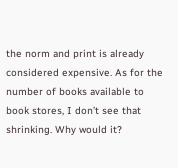the norm and print is already considered expensive. As for the number of books available to book stores, I don’t see that shrinking. Why would it?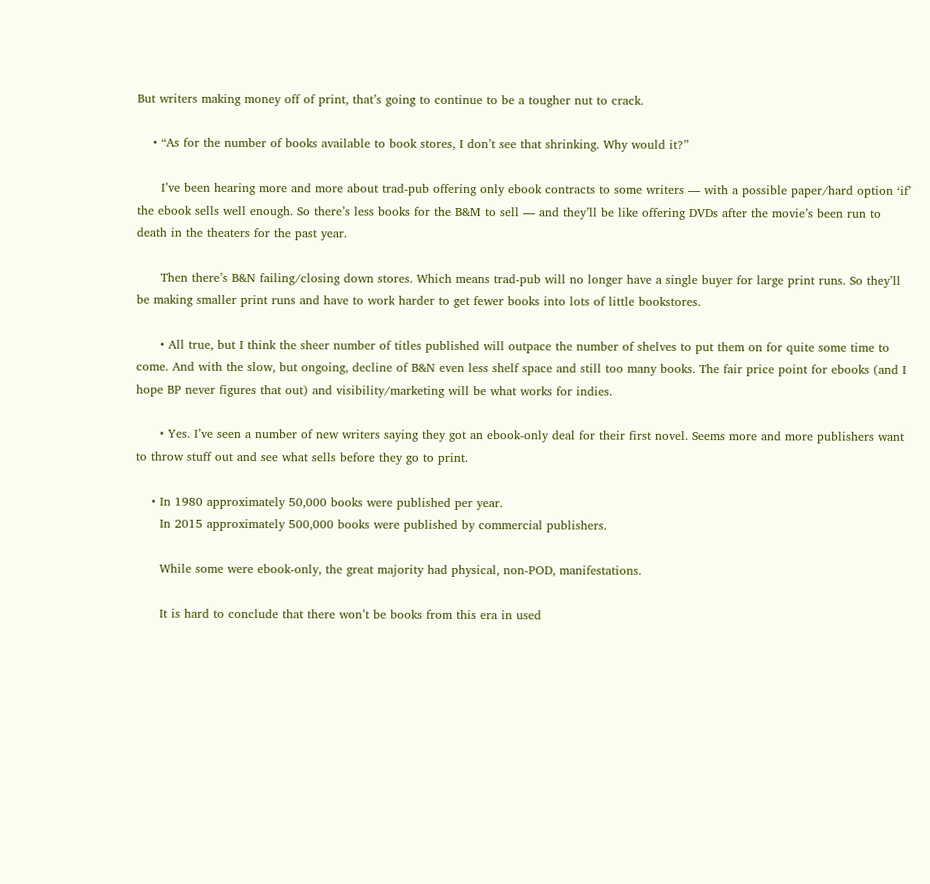But writers making money off of print, that’s going to continue to be a tougher nut to crack.

    • “As for the number of books available to book stores, I don’t see that shrinking. Why would it?”

      I’ve been hearing more and more about trad-pub offering only ebook contracts to some writers — with a possible paper/hard option ‘if’ the ebook sells well enough. So there’s less books for the B&M to sell — and they’ll be like offering DVDs after the movie’s been run to death in the theaters for the past year.

      Then there’s B&N failing/closing down stores. Which means trad-pub will no longer have a single buyer for large print runs. So they’ll be making smaller print runs and have to work harder to get fewer books into lots of little bookstores.

      • All true, but I think the sheer number of titles published will outpace the number of shelves to put them on for quite some time to come. And with the slow, but ongoing, decline of B&N even less shelf space and still too many books. The fair price point for ebooks (and I hope BP never figures that out) and visibility/marketing will be what works for indies.

      • Yes. I’ve seen a number of new writers saying they got an ebook-only deal for their first novel. Seems more and more publishers want to throw stuff out and see what sells before they go to print.

    • In 1980 approximately 50,000 books were published per year.
      In 2015 approximately 500,000 books were published by commercial publishers.

      While some were ebook-only, the great majority had physical, non-POD, manifestations.

      It is hard to conclude that there won’t be books from this era in used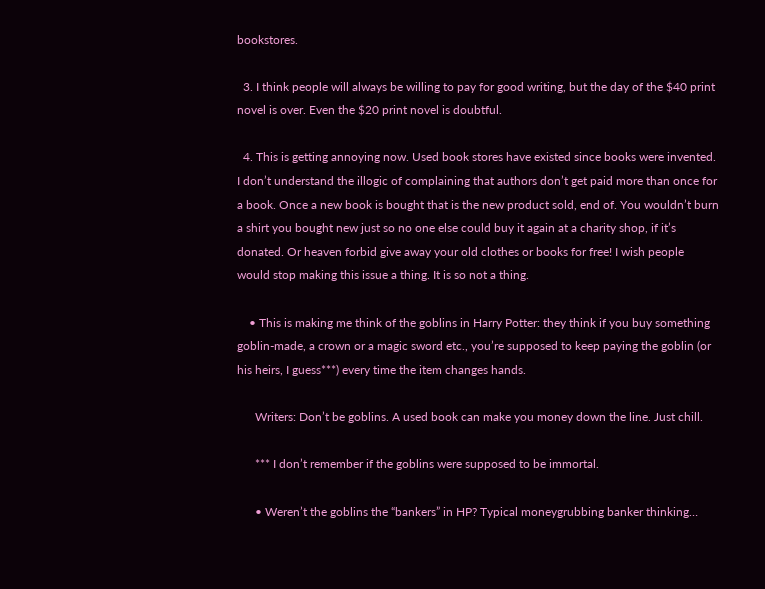bookstores.

  3. I think people will always be willing to pay for good writing, but the day of the $40 print novel is over. Even the $20 print novel is doubtful.

  4. This is getting annoying now. Used book stores have existed since books were invented. I don’t understand the illogic of complaining that authors don’t get paid more than once for a book. Once a new book is bought that is the new product sold, end of. You wouldn’t burn a shirt you bought new just so no one else could buy it again at a charity shop, if it’s donated. Or heaven forbid give away your old clothes or books for free! I wish people would stop making this issue a thing. It is so not a thing.

    • This is making me think of the goblins in Harry Potter: they think if you buy something goblin-made, a crown or a magic sword etc., you’re supposed to keep paying the goblin (or his heirs, I guess***) every time the item changes hands.

      Writers: Don’t be goblins. A used book can make you money down the line. Just chill.

      *** I don’t remember if the goblins were supposed to be immortal.

      • Weren’t the goblins the “bankers” in HP? Typical moneygrubbing banker thinking…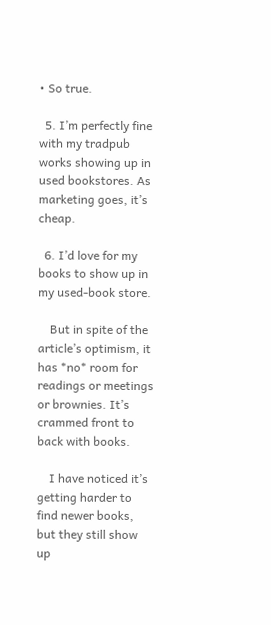• So true.

  5. I’m perfectly fine with my tradpub works showing up in used bookstores. As marketing goes, it’s cheap.

  6. I’d love for my books to show up in my used-book store.

    But in spite of the article’s optimism, it has *no* room for readings or meetings or brownies. It’s crammed front to back with books.

    I have noticed it’s getting harder to find newer books, but they still show up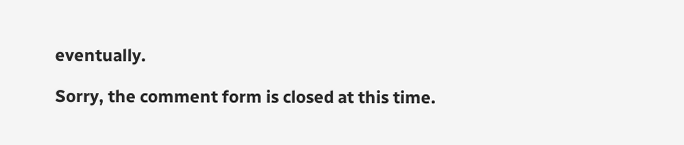eventually.

Sorry, the comment form is closed at this time.